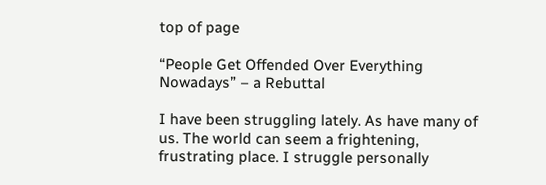top of page

“People Get Offended Over Everything Nowadays” – a Rebuttal

I have been struggling lately. As have many of us. The world can seem a frightening, frustrating place. I struggle personally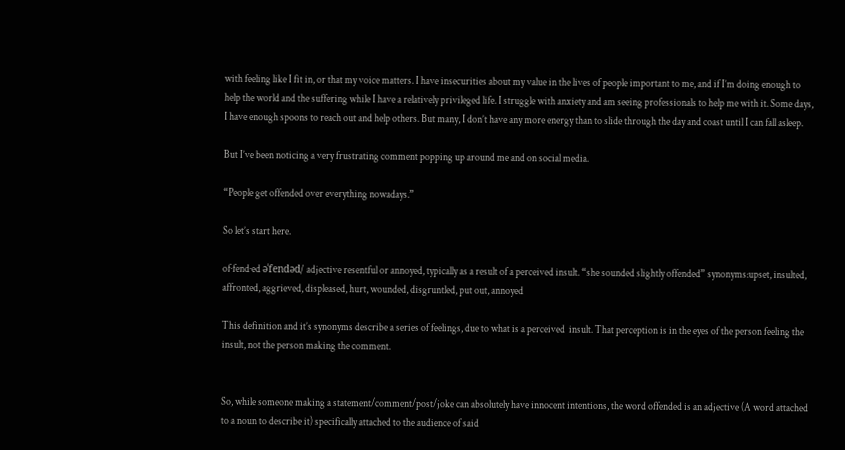with feeling like I fit in, or that my voice matters. I have insecurities about my value in the lives of people important to me, and if I’m doing enough to help the world and the suffering while I have a relatively privileged life. I struggle with anxiety and am seeing professionals to help me with it. Some days, I have enough spoons to reach out and help others. But many, I don’t have any more energy than to slide through the day and coast until I can fall asleep.

But I’ve been noticing a very frustrating comment popping up around me and on social media.

“People get offended over everything nowadays.”

So let’s start here.

of·fend·ed əˈfendəd/ adjective resentful or annoyed, typically as a result of a perceived insult. “she sounded slightly offended” synonyms:upset, insulted, affronted, aggrieved, displeased, hurt, wounded, disgruntled, put out, annoyed

This definition and it’s synonyms describe a series of feelings, due to what is a perceived  insult. That perception is in the eyes of the person feeling the insult, not the person making the comment.


So, while someone making a statement/comment/post/joke can absolutely have innocent intentions, the word offended is an adjective (A word attached to a noun to describe it) specifically attached to the audience of said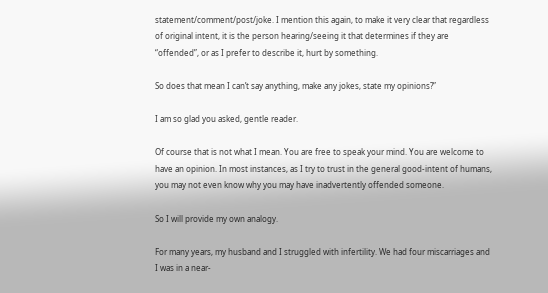statement/comment/post/joke. I mention this again, to make it very clear that regardless of original intent, it is the person hearing/seeing it that determines if they are “offended”, or as I prefer to describe it, hurt by something.

So does that mean I can’t say anything, make any jokes, state my opinions?”

I am so glad you asked, gentle reader.

Of course that is not what I mean. You are free to speak your mind. You are welcome to have an opinion. In most instances, as I try to trust in the general good-intent of humans, you may not even know why you may have inadvertently offended someone.

So I will provide my own analogy.

For many years, my husband and I struggled with infertility. We had four miscarriages and I was in a near-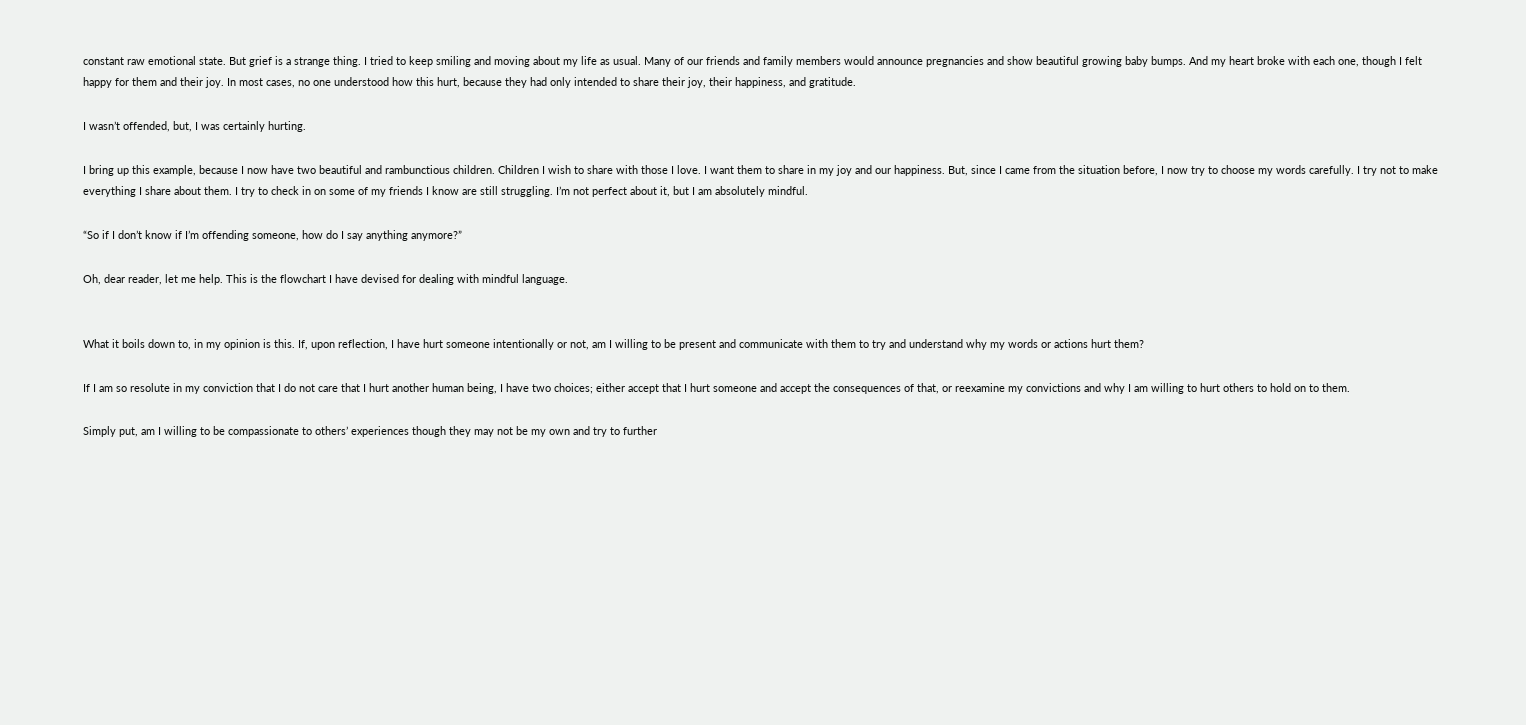constant raw emotional state. But grief is a strange thing. I tried to keep smiling and moving about my life as usual. Many of our friends and family members would announce pregnancies and show beautiful growing baby bumps. And my heart broke with each one, though I felt happy for them and their joy. In most cases, no one understood how this hurt, because they had only intended to share their joy, their happiness, and gratitude.

I wasn’t offended, but, I was certainly hurting.

I bring up this example, because I now have two beautiful and rambunctious children. Children I wish to share with those I love. I want them to share in my joy and our happiness. But, since I came from the situation before, I now try to choose my words carefully. I try not to make everything I share about them. I try to check in on some of my friends I know are still struggling. I’m not perfect about it, but I am absolutely mindful.

“So if I don’t know if I’m offending someone, how do I say anything anymore?”

Oh, dear reader, let me help. This is the flowchart I have devised for dealing with mindful language.


What it boils down to, in my opinion is this. If, upon reflection, I have hurt someone intentionally or not, am I willing to be present and communicate with them to try and understand why my words or actions hurt them?

If I am so resolute in my conviction that I do not care that I hurt another human being, I have two choices; either accept that I hurt someone and accept the consequences of that, or reexamine my convictions and why I am willing to hurt others to hold on to them.

Simply put, am I willing to be compassionate to others’ experiences though they may not be my own and try to further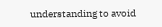understanding to avoid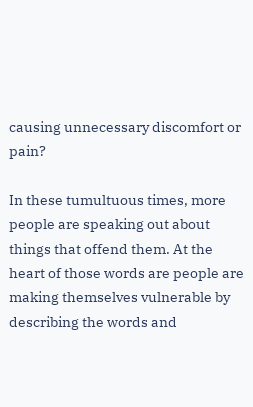causing unnecessary discomfort or pain?

In these tumultuous times, more people are speaking out about things that offend them. At the heart of those words are people are making themselves vulnerable by describing the words and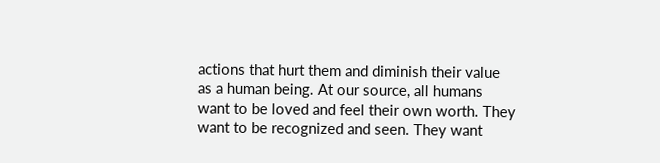actions that hurt them and diminish their value as a human being. At our source, all humans want to be loved and feel their own worth. They want to be recognized and seen. They want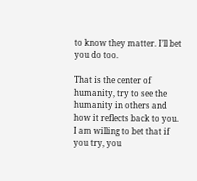to know they matter. I’ll bet you do too.

That is the center of humanity, try to see the humanity in others and how it reflects back to you. I am willing to bet that if you try, you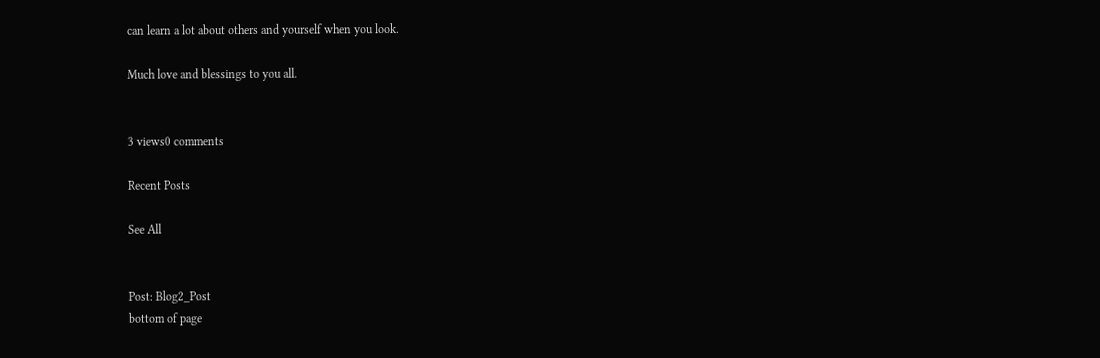can learn a lot about others and yourself when you look.

Much love and blessings to you all.


3 views0 comments

Recent Posts

See All


Post: Blog2_Post
bottom of page